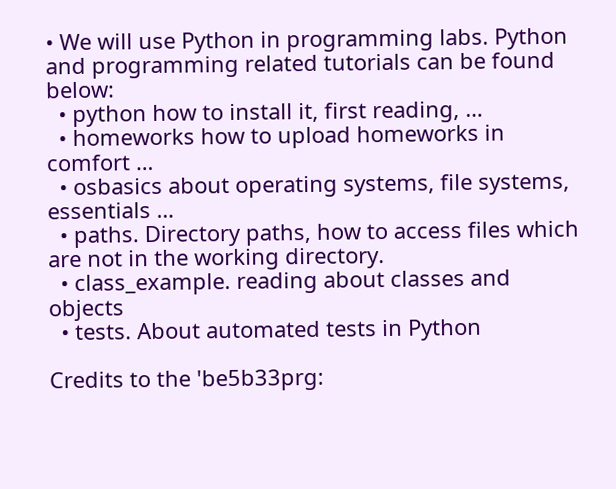• We will use Python in programming labs. Python and programming related tutorials can be found below:
  • python how to install it, first reading, …
  • homeworks how to upload homeworks in comfort …
  • osbasics about operating systems, file systems, essentials …
  • paths. Directory paths, how to access files which are not in the working directory.
  • class_example. reading about classes and objects
  • tests. About automated tests in Python

Credits to the 'be5b33prg: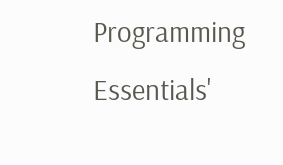Programming Essentials'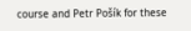course and Petr Pošík for these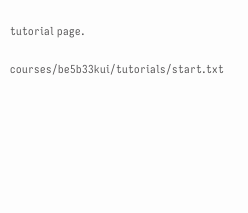tutorial page.

courses/be5b33kui/tutorials/start.txt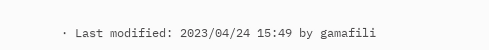· Last modified: 2023/04/24 15:49 by gamafili